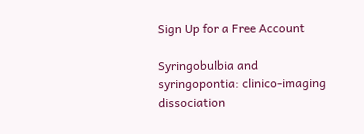Sign Up for a Free Account

Syringobulbia and syringopontia: clinico-imaging dissociation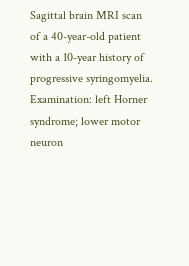Sagittal brain MRI scan of a 40-year-old patient with a 10-year history of progressive syringomyelia. Examination: left Horner syndrome; lower motor neuron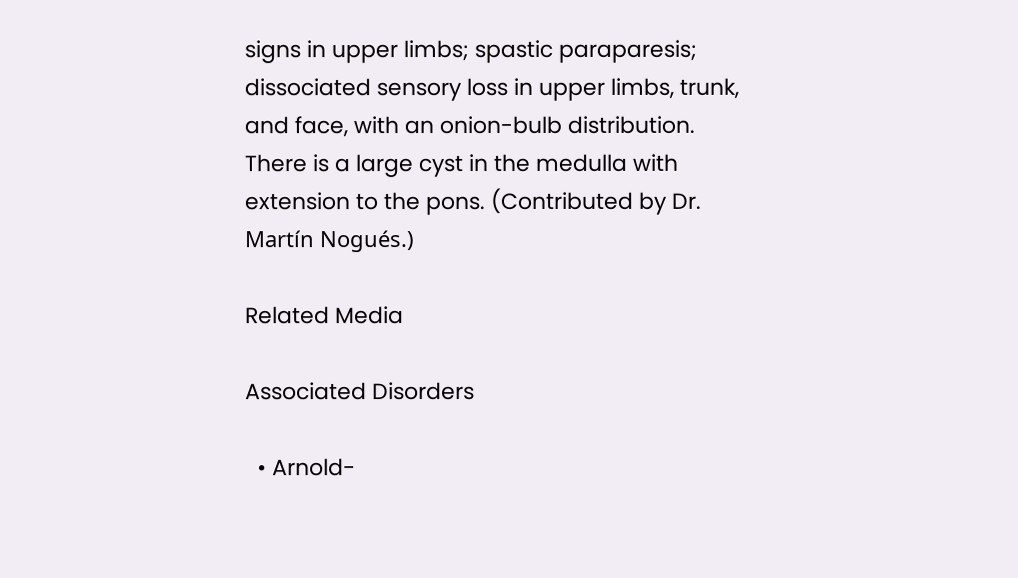signs in upper limbs; spastic paraparesis; dissociated sensory loss in upper limbs, trunk, and face, with an onion-bulb distribution. There is a large cyst in the medulla with extension to the pons. (Contributed by Dr. Martín Nogués.)

Related Media

Associated Disorders

  • Arnold-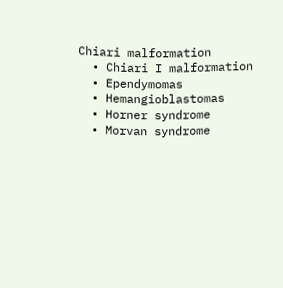Chiari malformation
  • Chiari I malformation
  • Ependymomas
  • Hemangioblastomas
  • Horner syndrome
  • Morvan syndrome